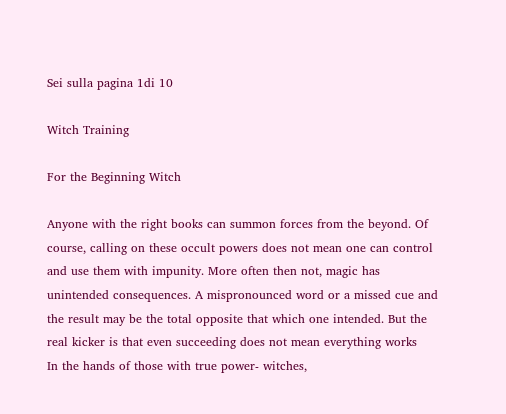Sei sulla pagina 1di 10

Witch Training

For the Beginning Witch

Anyone with the right books can summon forces from the beyond. Of
course, calling on these occult powers does not mean one can control
and use them with impunity. More often then not, magic has
unintended consequences. A mispronounced word or a missed cue and
the result may be the total opposite that which one intended. But the
real kicker is that even succeeding does not mean everything works
In the hands of those with true power- witches,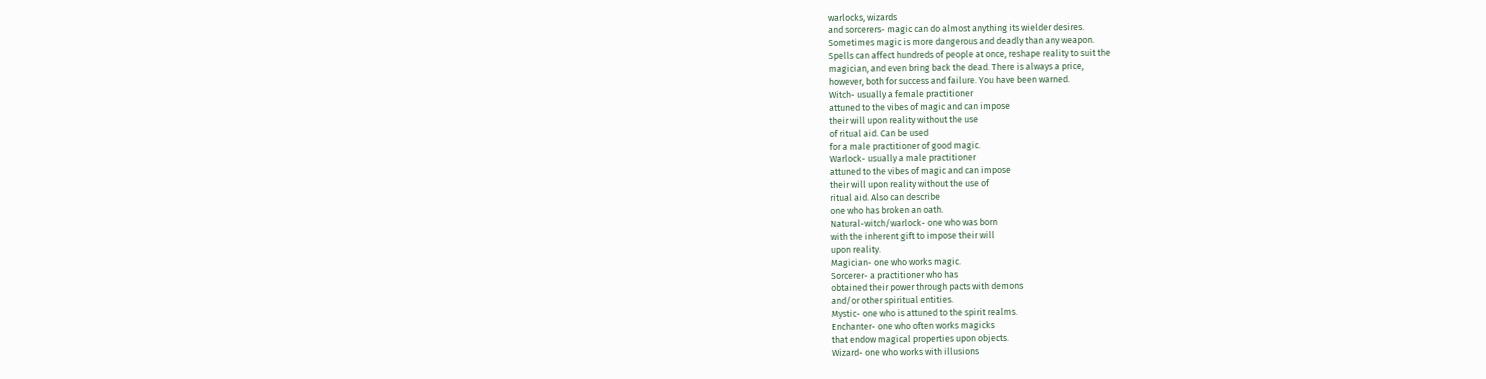warlocks, wizards
and sorcerers- magic can do almost anything its wielder desires.
Sometimes magic is more dangerous and deadly than any weapon.
Spells can affect hundreds of people at once, reshape reality to suit the
magician, and even bring back the dead. There is always a price,
however, both for success and failure. You have been warned.
Witch- usually a female practitioner
attuned to the vibes of magic and can impose
their will upon reality without the use
of ritual aid. Can be used
for a male practitioner of good magic.
Warlock- usually a male practitioner
attuned to the vibes of magic and can impose
their will upon reality without the use of
ritual aid. Also can describe
one who has broken an oath.
Natural-witch/warlock- one who was born
with the inherent gift to impose their will
upon reality.
Magician- one who works magic.
Sorcerer- a practitioner who has
obtained their power through pacts with demons
and/or other spiritual entities.
Mystic- one who is attuned to the spirit realms.
Enchanter- one who often works magicks
that endow magical properties upon objects.
Wizard- one who works with illusions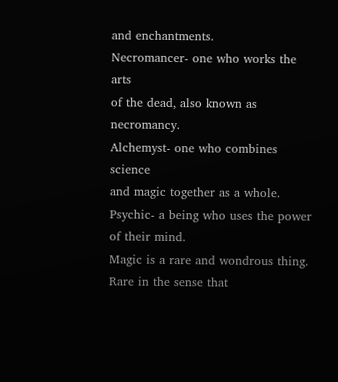and enchantments.
Necromancer- one who works the arts
of the dead, also known as necromancy.
Alchemyst- one who combines science
and magic together as a whole.
Psychic- a being who uses the power of their mind.
Magic is a rare and wondrous thing. Rare in the sense that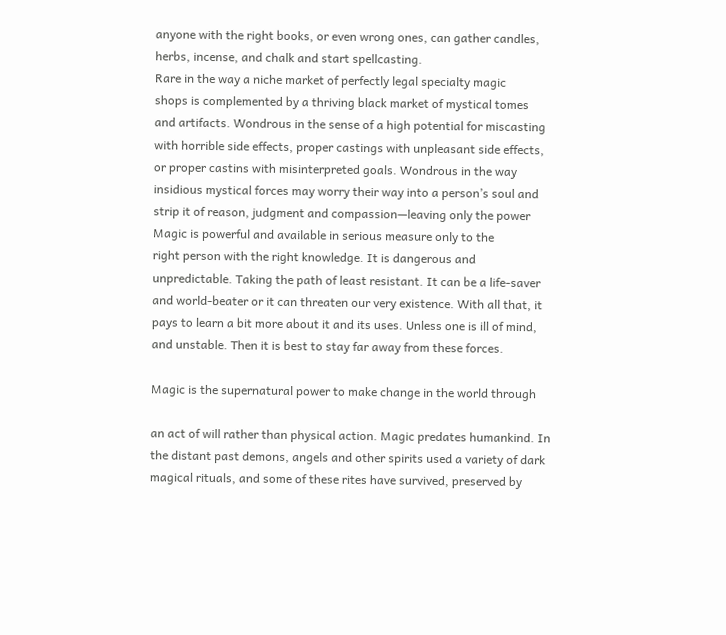anyone with the right books, or even wrong ones, can gather candles,
herbs, incense, and chalk and start spellcasting.
Rare in the way a niche market of perfectly legal specialty magic
shops is complemented by a thriving black market of mystical tomes
and artifacts. Wondrous in the sense of a high potential for miscasting
with horrible side effects, proper castings with unpleasant side effects,
or proper castins with misinterpreted goals. Wondrous in the way
insidious mystical forces may worry their way into a person’s soul and
strip it of reason, judgment and compassion—leaving only the power
Magic is powerful and available in serious measure only to the
right person with the right knowledge. It is dangerous and
unpredictable. Taking the path of least resistant. It can be a life-saver
and world-beater or it can threaten our very existence. With all that, it
pays to learn a bit more about it and its uses. Unless one is ill of mind,
and unstable. Then it is best to stay far away from these forces.

Magic is the supernatural power to make change in the world through

an act of will rather than physical action. Magic predates humankind. In
the distant past demons, angels and other spirits used a variety of dark
magical rituals, and some of these rites have survived, preserved by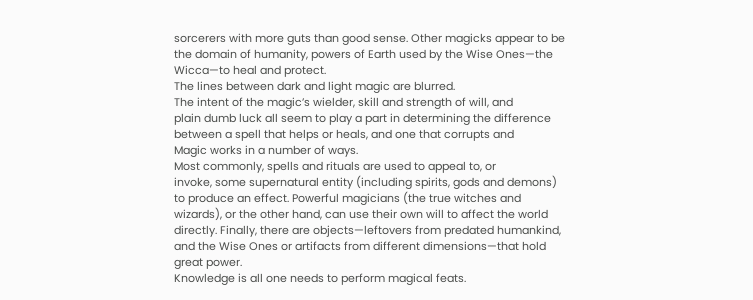sorcerers with more guts than good sense. Other magicks appear to be
the domain of humanity, powers of Earth used by the Wise Ones—the
Wicca—to heal and protect.
The lines between dark and light magic are blurred.
The intent of the magic’s wielder, skill and strength of will, and
plain dumb luck all seem to play a part in determining the difference
between a spell that helps or heals, and one that corrupts and
Magic works in a number of ways.
Most commonly, spells and rituals are used to appeal to, or
invoke, some supernatural entity (including spirits, gods and demons)
to produce an effect. Powerful magicians (the true witches and
wizards), or the other hand, can use their own will to affect the world
directly. Finally, there are objects—leftovers from predated humankind,
and the Wise Ones or artifacts from different dimensions—that hold
great power.
Knowledge is all one needs to perform magical feats.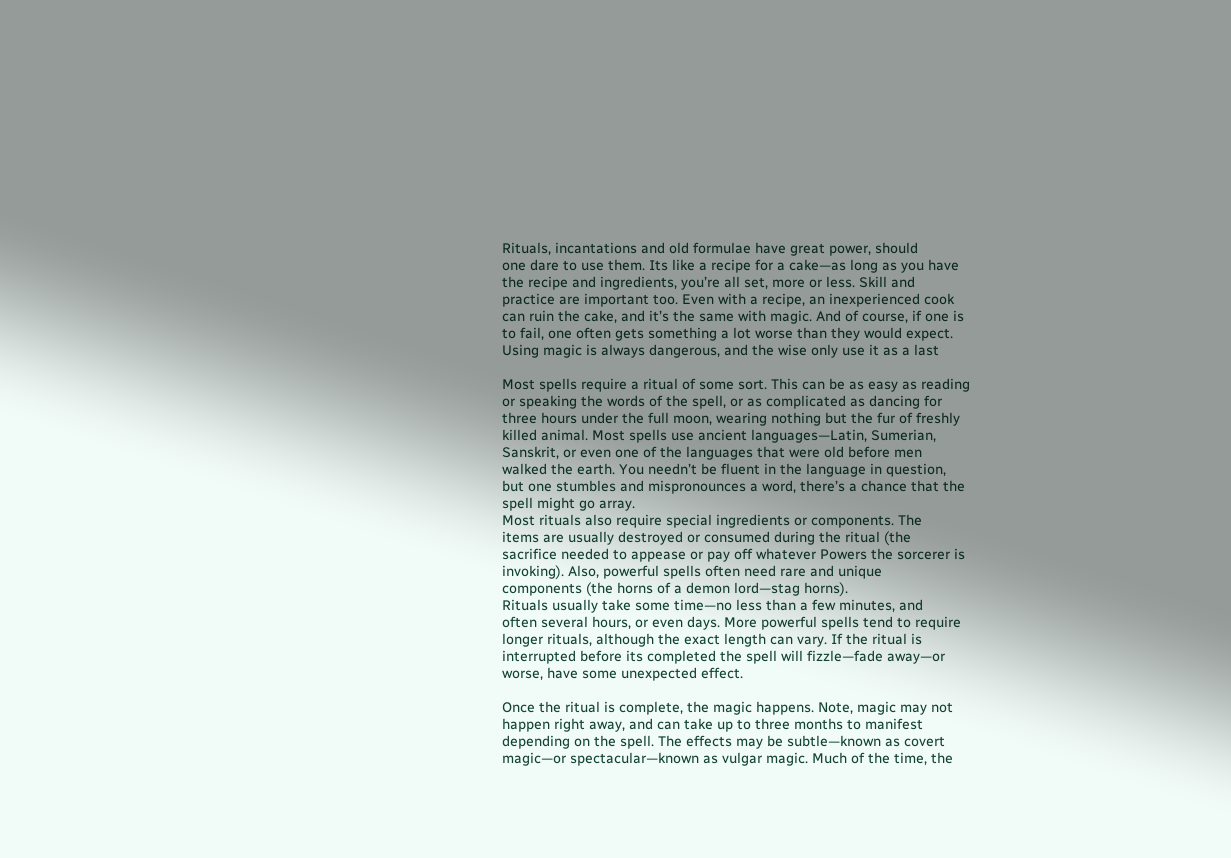Rituals, incantations and old formulae have great power, should
one dare to use them. Its like a recipe for a cake—as long as you have
the recipe and ingredients, you’re all set, more or less. Skill and
practice are important too. Even with a recipe, an inexperienced cook
can ruin the cake, and it’s the same with magic. And of course, if one is
to fail, one often gets something a lot worse than they would expect.
Using magic is always dangerous, and the wise only use it as a last

Most spells require a ritual of some sort. This can be as easy as reading
or speaking the words of the spell, or as complicated as dancing for
three hours under the full moon, wearing nothing but the fur of freshly
killed animal. Most spells use ancient languages—Latin, Sumerian,
Sanskrit, or even one of the languages that were old before men
walked the earth. You needn’t be fluent in the language in question,
but one stumbles and mispronounces a word, there’s a chance that the
spell might go array.
Most rituals also require special ingredients or components. The
items are usually destroyed or consumed during the ritual (the
sacrifice needed to appease or pay off whatever Powers the sorcerer is
invoking). Also, powerful spells often need rare and unique
components (the horns of a demon lord—stag horns).
Rituals usually take some time—no less than a few minutes, and
often several hours, or even days. More powerful spells tend to require
longer rituals, although the exact length can vary. If the ritual is
interrupted before its completed the spell will fizzle—fade away—or
worse, have some unexpected effect.

Once the ritual is complete, the magic happens. Note, magic may not
happen right away, and can take up to three months to manifest
depending on the spell. The effects may be subtle—known as covert
magic—or spectacular—known as vulgar magic. Much of the time, the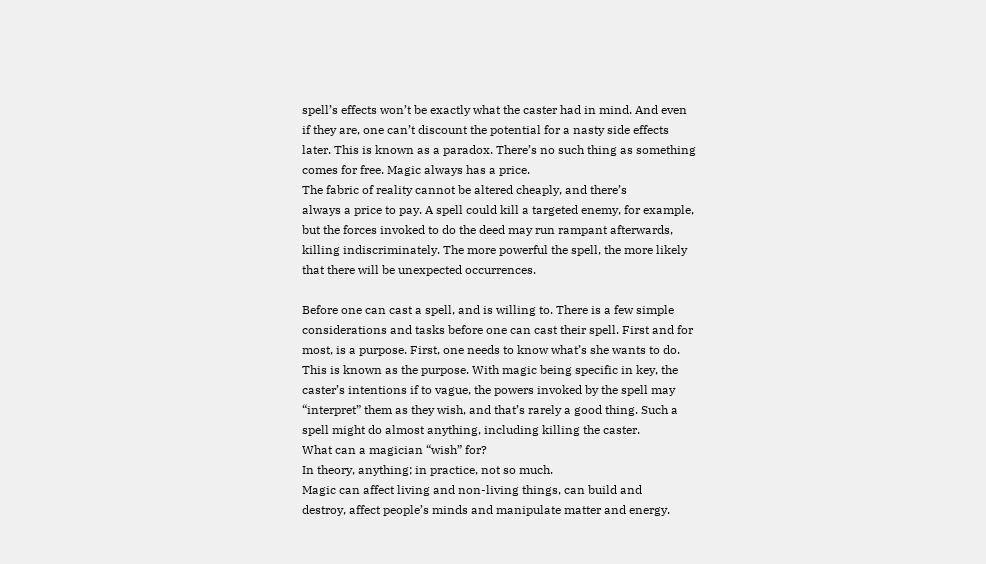spell’s effects won’t be exactly what the caster had in mind. And even
if they are, one can’t discount the potential for a nasty side effects
later. This is known as a paradox. There’s no such thing as something
comes for free. Magic always has a price.
The fabric of reality cannot be altered cheaply, and there’s
always a price to pay. A spell could kill a targeted enemy, for example,
but the forces invoked to do the deed may run rampant afterwards,
killing indiscriminately. The more powerful the spell, the more likely
that there will be unexpected occurrences.

Before one can cast a spell, and is willing to. There is a few simple
considerations and tasks before one can cast their spell. First and for
most, is a purpose. First, one needs to know what’s she wants to do.
This is known as the purpose. With magic being specific in key, the
caster’s intentions if to vague, the powers invoked by the spell may
“interpret” them as they wish, and that’s rarely a good thing. Such a
spell might do almost anything, including killing the caster.
What can a magician “wish” for?
In theory, anything; in practice, not so much.
Magic can affect living and non-living things, can build and
destroy, affect people’s minds and manipulate matter and energy.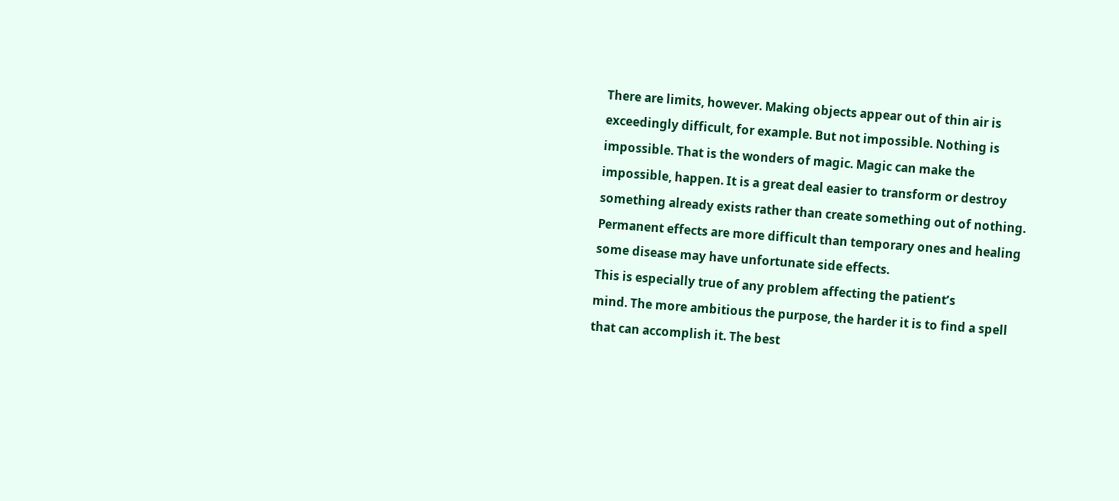There are limits, however. Making objects appear out of thin air is
exceedingly difficult, for example. But not impossible. Nothing is
impossible. That is the wonders of magic. Magic can make the
impossible, happen. It is a great deal easier to transform or destroy
something already exists rather than create something out of nothing.
Permanent effects are more difficult than temporary ones and healing
some disease may have unfortunate side effects.
This is especially true of any problem affecting the patient’s
mind. The more ambitious the purpose, the harder it is to find a spell
that can accomplish it. The best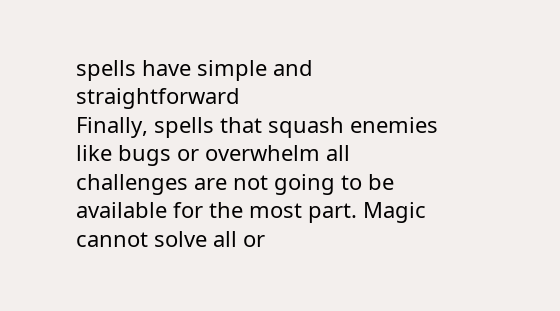spells have simple and straightforward
Finally, spells that squash enemies like bugs or overwhelm all
challenges are not going to be available for the most part. Magic
cannot solve all or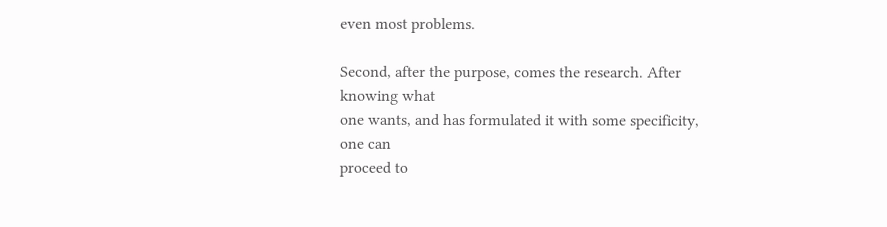even most problems.

Second, after the purpose, comes the research. After knowing what
one wants, and has formulated it with some specificity, one can
proceed to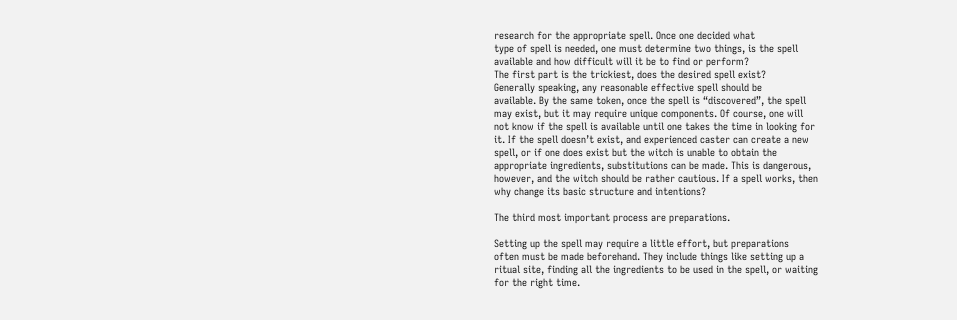research for the appropriate spell. Once one decided what
type of spell is needed, one must determine two things, is the spell
available and how difficult will it be to find or perform?
The first part is the trickiest, does the desired spell exist?
Generally speaking, any reasonable effective spell should be
available. By the same token, once the spell is “discovered”, the spell
may exist, but it may require unique components. Of course, one will
not know if the spell is available until one takes the time in looking for
it. If the spell doesn’t exist, and experienced caster can create a new
spell, or if one does exist but the witch is unable to obtain the
appropriate ingredients, substitutions can be made. This is dangerous,
however, and the witch should be rather cautious. If a spell works, then
why change its basic structure and intentions?

The third most important process are preparations.

Setting up the spell may require a little effort, but preparations
often must be made beforehand. They include things like setting up a
ritual site, finding all the ingredients to be used in the spell, or waiting
for the right time.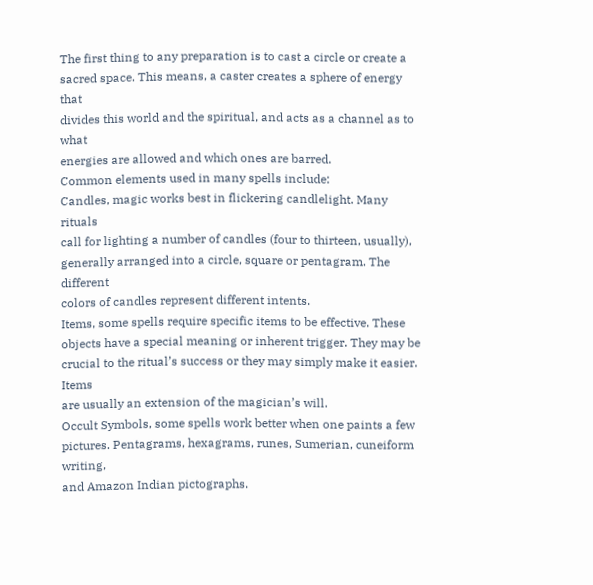The first thing to any preparation is to cast a circle or create a
sacred space. This means, a caster creates a sphere of energy that
divides this world and the spiritual, and acts as a channel as to what
energies are allowed and which ones are barred.
Common elements used in many spells include:
Candles, magic works best in flickering candlelight. Many rituals
call for lighting a number of candles (four to thirteen, usually),
generally arranged into a circle, square or pentagram. The different
colors of candles represent different intents.
Items, some spells require specific items to be effective. These
objects have a special meaning or inherent trigger. They may be
crucial to the ritual’s success or they may simply make it easier. Items
are usually an extension of the magician’s will.
Occult Symbols, some spells work better when one paints a few
pictures. Pentagrams, hexagrams, runes, Sumerian, cuneiform writing,
and Amazon Indian pictographs.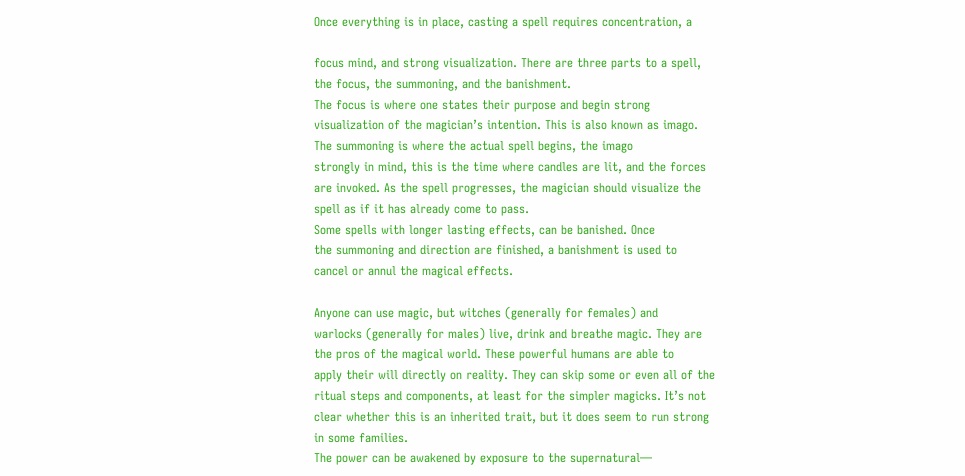Once everything is in place, casting a spell requires concentration, a

focus mind, and strong visualization. There are three parts to a spell,
the focus, the summoning, and the banishment.
The focus is where one states their purpose and begin strong
visualization of the magician’s intention. This is also known as imago.
The summoning is where the actual spell begins, the imago
strongly in mind, this is the time where candles are lit, and the forces
are invoked. As the spell progresses, the magician should visualize the
spell as if it has already come to pass.
Some spells with longer lasting effects, can be banished. Once
the summoning and direction are finished, a banishment is used to
cancel or annul the magical effects.

Anyone can use magic, but witches (generally for females) and
warlocks (generally for males) live, drink and breathe magic. They are
the pros of the magical world. These powerful humans are able to
apply their will directly on reality. They can skip some or even all of the
ritual steps and components, at least for the simpler magicks. It’s not
clear whether this is an inherited trait, but it does seem to run strong
in some families.
The power can be awakened by exposure to the supernatural—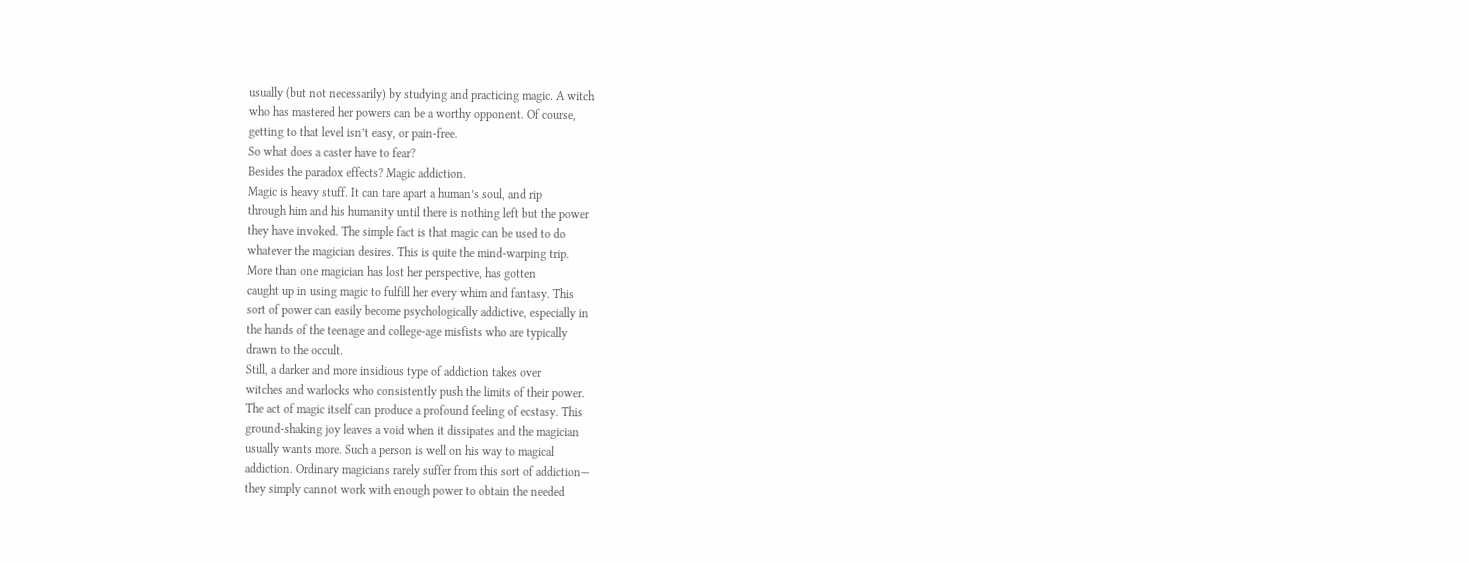usually (but not necessarily) by studying and practicing magic. A witch
who has mastered her powers can be a worthy opponent. Of course,
getting to that level isn’t easy, or pain-free.
So what does a caster have to fear?
Besides the paradox effects? Magic addiction.
Magic is heavy stuff. It can tare apart a human’s soul, and rip
through him and his humanity until there is nothing left but the power
they have invoked. The simple fact is that magic can be used to do
whatever the magician desires. This is quite the mind-warping trip.
More than one magician has lost her perspective, has gotten
caught up in using magic to fulfill her every whim and fantasy. This
sort of power can easily become psychologically addictive, especially in
the hands of the teenage and college-age misfists who are typically
drawn to the occult.
Still, a darker and more insidious type of addiction takes over
witches and warlocks who consistently push the limits of their power.
The act of magic itself can produce a profound feeling of ecstasy. This
ground-shaking joy leaves a void when it dissipates and the magician
usually wants more. Such a person is well on his way to magical
addiction. Ordinary magicians rarely suffer from this sort of addiction—
they simply cannot work with enough power to obtain the needed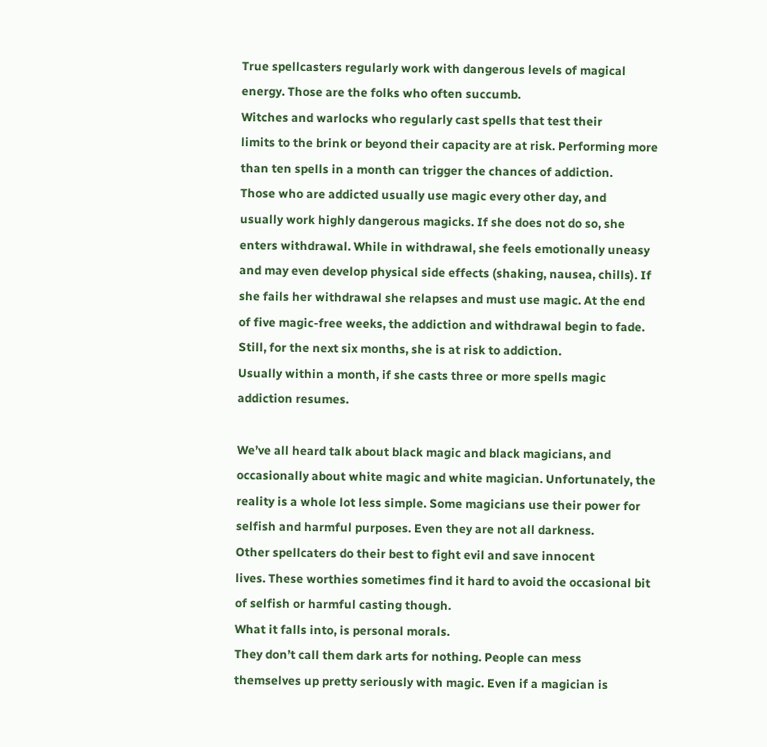True spellcasters regularly work with dangerous levels of magical
energy. Those are the folks who often succumb.
Witches and warlocks who regularly cast spells that test their
limits to the brink or beyond their capacity are at risk. Performing more
than ten spells in a month can trigger the chances of addiction.
Those who are addicted usually use magic every other day, and
usually work highly dangerous magicks. If she does not do so, she
enters withdrawal. While in withdrawal, she feels emotionally uneasy
and may even develop physical side effects (shaking, nausea, chills). If
she fails her withdrawal she relapses and must use magic. At the end
of five magic-free weeks, the addiction and withdrawal begin to fade.
Still, for the next six months, she is at risk to addiction.
Usually within a month, if she casts three or more spells magic
addiction resumes.

We’ve all heard talk about black magic and black magicians, and
occasionally about white magic and white magician. Unfortunately, the
reality is a whole lot less simple. Some magicians use their power for
selfish and harmful purposes. Even they are not all darkness.
Other spellcaters do their best to fight evil and save innocent
lives. These worthies sometimes find it hard to avoid the occasional bit
of selfish or harmful casting though.
What it falls into, is personal morals.
They don’t call them dark arts for nothing. People can mess
themselves up pretty seriously with magic. Even if a magician is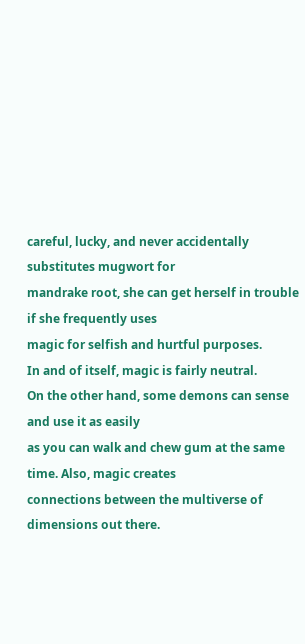careful, lucky, and never accidentally substitutes mugwort for
mandrake root, she can get herself in trouble if she frequently uses
magic for selfish and hurtful purposes.
In and of itself, magic is fairly neutral.
On the other hand, some demons can sense and use it as easily
as you can walk and chew gum at the same time. Also, magic creates
connections between the multiverse of dimensions out there.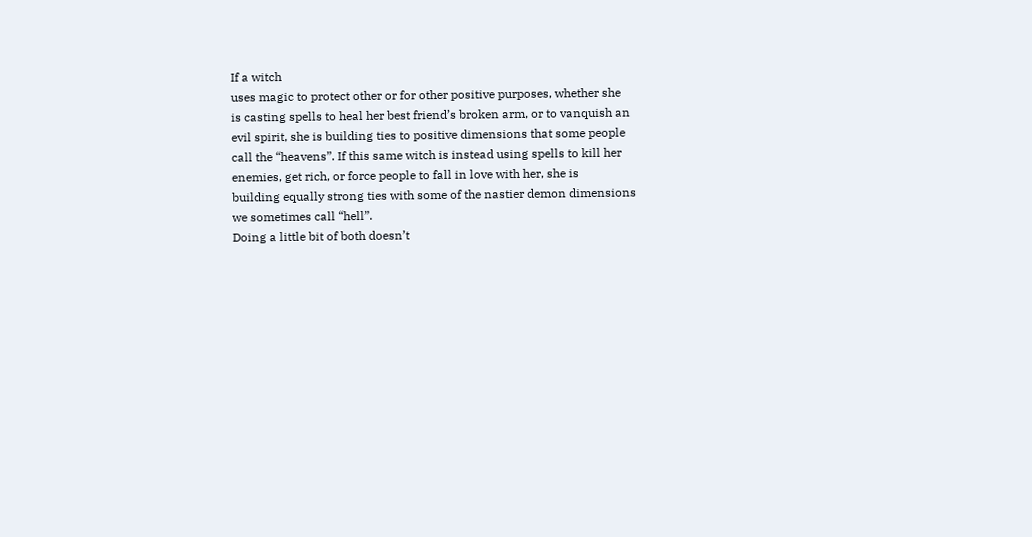If a witch
uses magic to protect other or for other positive purposes, whether she
is casting spells to heal her best friend’s broken arm, or to vanquish an
evil spirit, she is building ties to positive dimensions that some people
call the “heavens”. If this same witch is instead using spells to kill her
enemies, get rich, or force people to fall in love with her, she is
building equally strong ties with some of the nastier demon dimensions
we sometimes call “hell”.
Doing a little bit of both doesn’t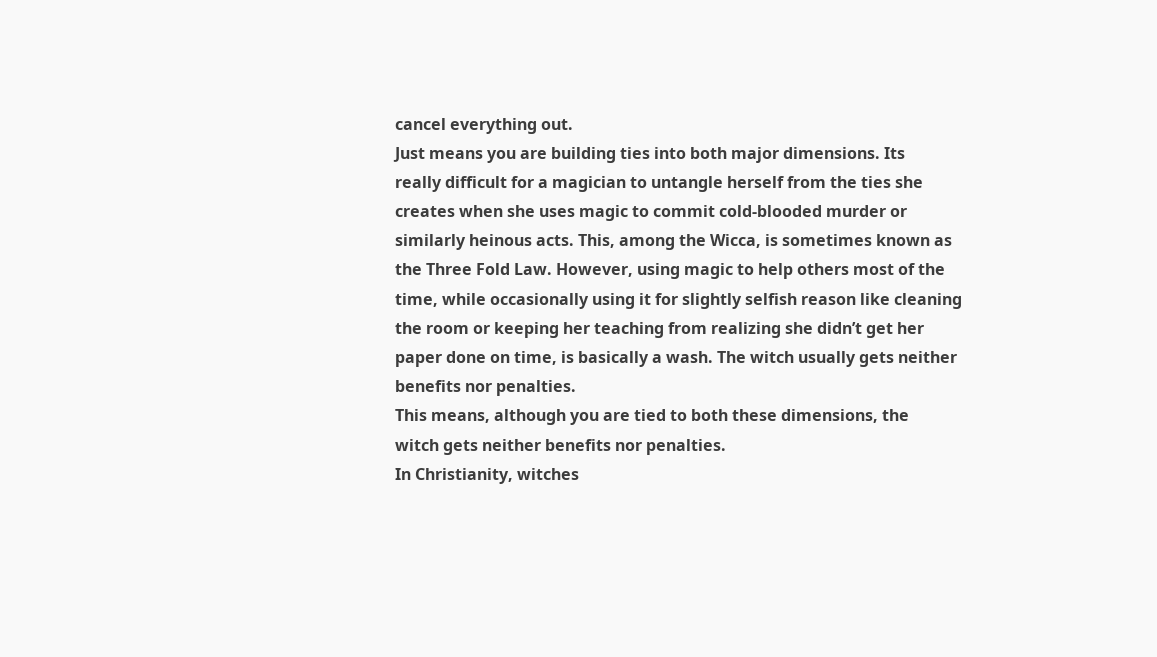cancel everything out.
Just means you are building ties into both major dimensions. Its
really difficult for a magician to untangle herself from the ties she
creates when she uses magic to commit cold-blooded murder or
similarly heinous acts. This, among the Wicca, is sometimes known as
the Three Fold Law. However, using magic to help others most of the
time, while occasionally using it for slightly selfish reason like cleaning
the room or keeping her teaching from realizing she didn’t get her
paper done on time, is basically a wash. The witch usually gets neither
benefits nor penalties.
This means, although you are tied to both these dimensions, the
witch gets neither benefits nor penalties.
In Christianity, witches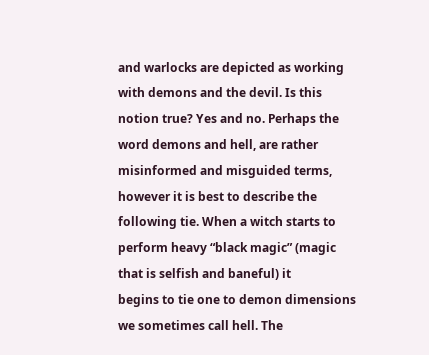and warlocks are depicted as working
with demons and the devil. Is this notion true? Yes and no. Perhaps the
word demons and hell, are rather misinformed and misguided terms,
however it is best to describe the following tie. When a witch starts to
perform heavy “black magic” (magic that is selfish and baneful) it
begins to tie one to demon dimensions we sometimes call hell. The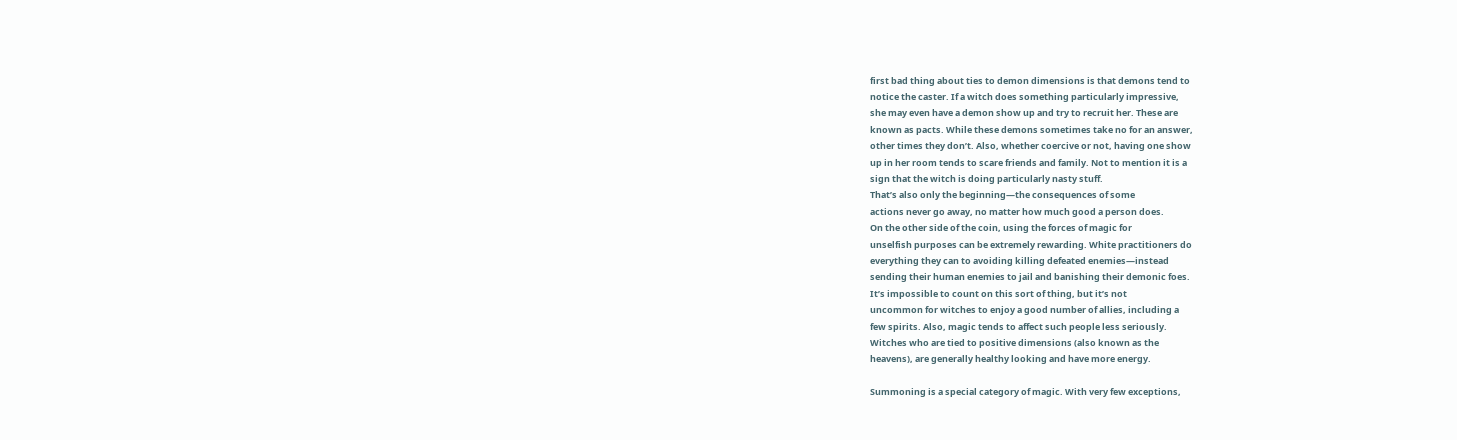first bad thing about ties to demon dimensions is that demons tend to
notice the caster. If a witch does something particularly impressive,
she may even have a demon show up and try to recruit her. These are
known as pacts. While these demons sometimes take no for an answer,
other times they don’t. Also, whether coercive or not, having one show
up in her room tends to scare friends and family. Not to mention it is a
sign that the witch is doing particularly nasty stuff.
That’s also only the beginning—the consequences of some
actions never go away, no matter how much good a person does.
On the other side of the coin, using the forces of magic for
unselfish purposes can be extremely rewarding. White practitioners do
everything they can to avoiding killing defeated enemies—instead
sending their human enemies to jail and banishing their demonic foes.
It’s impossible to count on this sort of thing, but it’s not
uncommon for witches to enjoy a good number of allies, including a
few spirits. Also, magic tends to affect such people less seriously.
Witches who are tied to positive dimensions (also known as the
heavens), are generally healthy looking and have more energy.

Summoning is a special category of magic. With very few exceptions,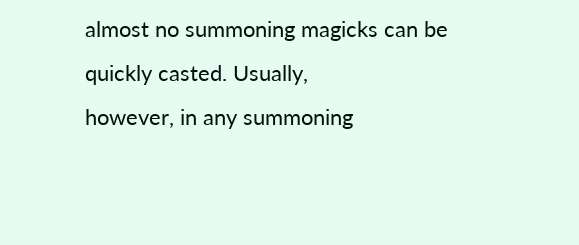almost no summoning magicks can be quickly casted. Usually,
however, in any summoning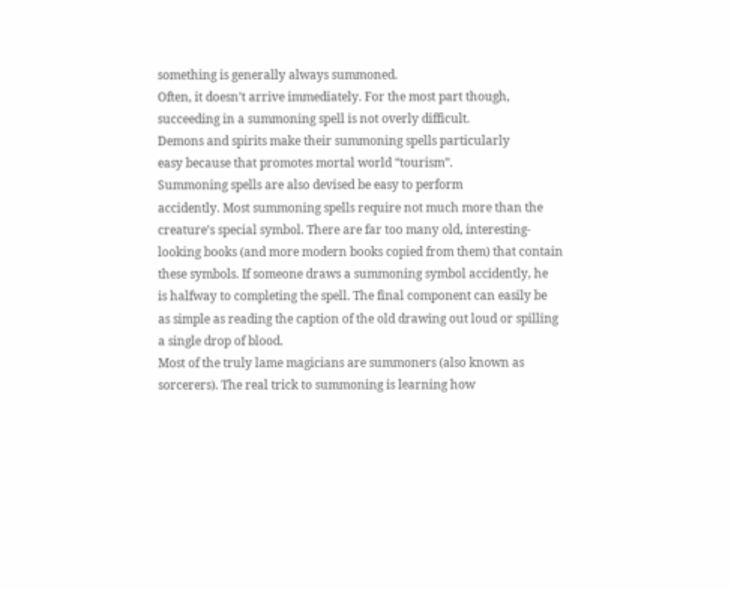something is generally always summoned.
Often, it doesn’t arrive immediately. For the most part though,
succeeding in a summoning spell is not overly difficult.
Demons and spirits make their summoning spells particularly
easy because that promotes mortal world “tourism”.
Summoning spells are also devised be easy to perform
accidently. Most summoning spells require not much more than the
creature’s special symbol. There are far too many old, interesting-
looking books (and more modern books copied from them) that contain
these symbols. If someone draws a summoning symbol accidently, he
is halfway to completing the spell. The final component can easily be
as simple as reading the caption of the old drawing out loud or spilling
a single drop of blood.
Most of the truly lame magicians are summoners (also known as
sorcerers). The real trick to summoning is learning how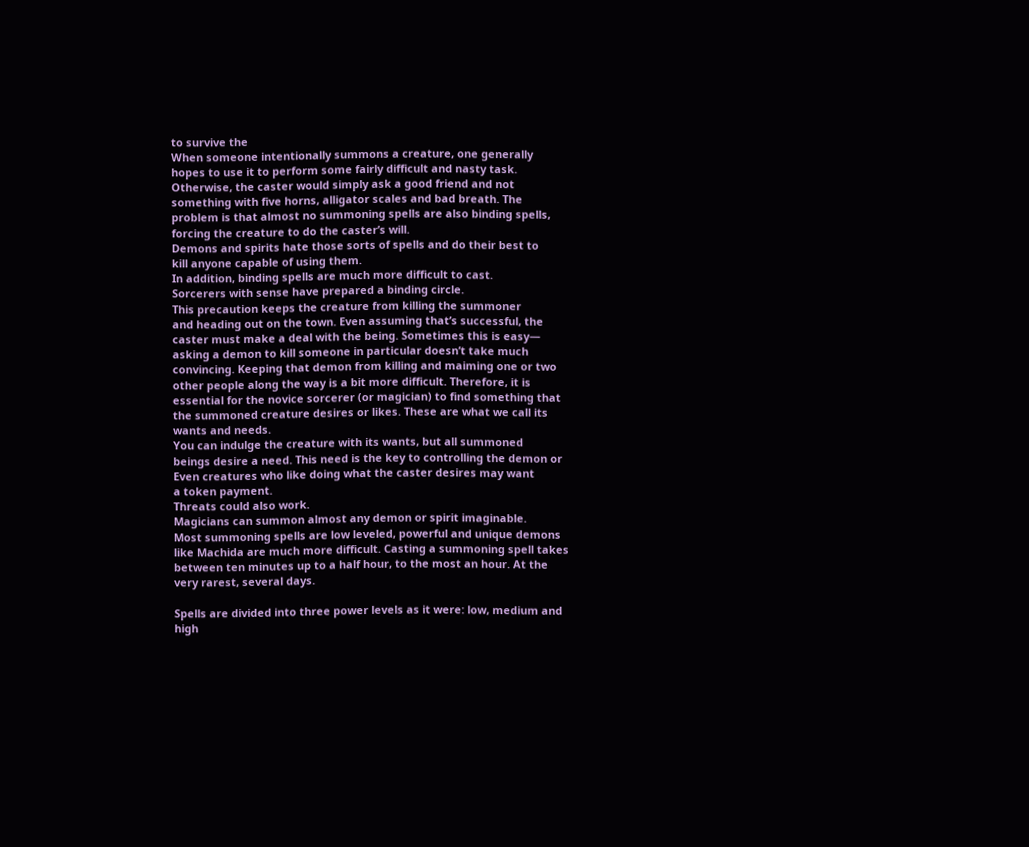to survive the
When someone intentionally summons a creature, one generally
hopes to use it to perform some fairly difficult and nasty task.
Otherwise, the caster would simply ask a good friend and not
something with five horns, alligator scales and bad breath. The
problem is that almost no summoning spells are also binding spells,
forcing the creature to do the caster’s will.
Demons and spirits hate those sorts of spells and do their best to
kill anyone capable of using them.
In addition, binding spells are much more difficult to cast.
Sorcerers with sense have prepared a binding circle.
This precaution keeps the creature from killing the summoner
and heading out on the town. Even assuming that’s successful, the
caster must make a deal with the being. Sometimes this is easy—
asking a demon to kill someone in particular doesn’t take much
convincing. Keeping that demon from killing and maiming one or two
other people along the way is a bit more difficult. Therefore, it is
essential for the novice sorcerer (or magician) to find something that
the summoned creature desires or likes. These are what we call its
wants and needs.
You can indulge the creature with its wants, but all summoned
beings desire a need. This need is the key to controlling the demon or
Even creatures who like doing what the caster desires may want
a token payment.
Threats could also work.
Magicians can summon almost any demon or spirit imaginable.
Most summoning spells are low leveled, powerful and unique demons
like Machida are much more difficult. Casting a summoning spell takes
between ten minutes up to a half hour, to the most an hour. At the
very rarest, several days.

Spells are divided into three power levels as it were: low, medium and
high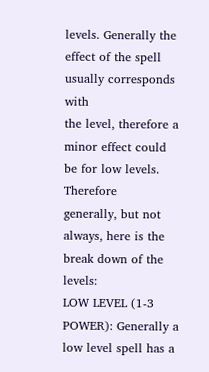levels. Generally the effect of the spell usually corresponds with
the level, therefore a minor effect could be for low levels. Therefore
generally, but not always, here is the break down of the levels:
LOW LEVEL (1-3 POWER): Generally a low level spell has a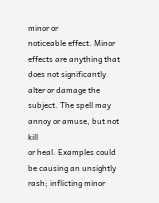minor or
noticeable effect. Minor effects are anything that does not significantly
alter or damage the subject. The spell may annoy or amuse, but not kill
or heal. Examples could be causing an unsightly rash; inflicting minor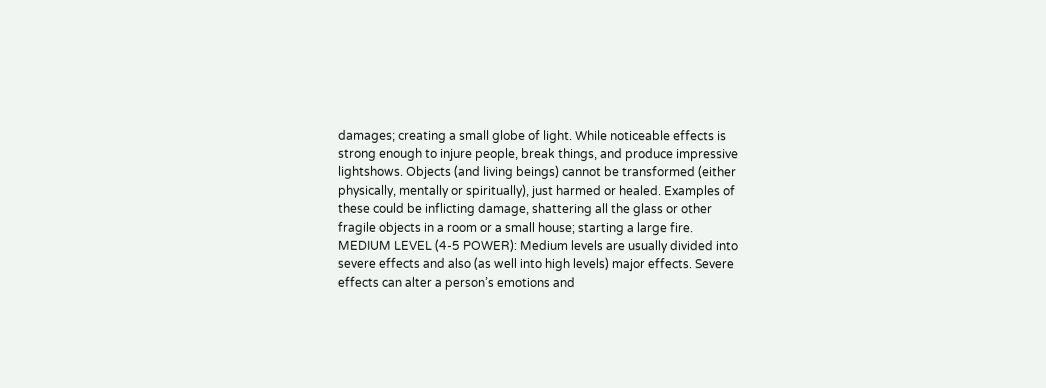damages; creating a small globe of light. While noticeable effects is
strong enough to injure people, break things, and produce impressive
lightshows. Objects (and living beings) cannot be transformed (either
physically, mentally or spiritually), just harmed or healed. Examples of
these could be inflicting damage, shattering all the glass or other
fragile objects in a room or a small house; starting a large fire.
MEDIUM LEVEL (4-5 POWER): Medium levels are usually divided into
severe effects and also (as well into high levels) major effects. Severe
effects can alter a person’s emotions and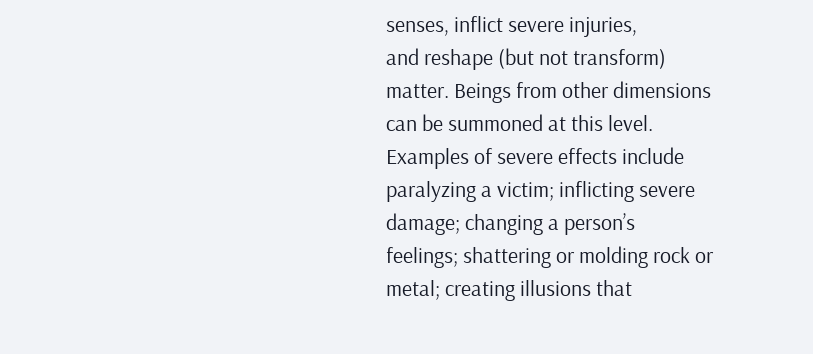senses, inflict severe injuries,
and reshape (but not transform) matter. Beings from other dimensions
can be summoned at this level. Examples of severe effects include
paralyzing a victim; inflicting severe damage; changing a person’s
feelings; shattering or molding rock or metal; creating illusions that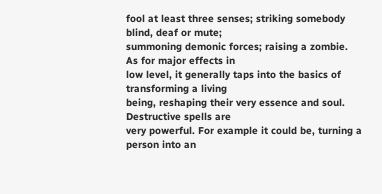fool at least three senses; striking somebody blind, deaf or mute;
summoning demonic forces; raising a zombie. As for major effects in
low level, it generally taps into the basics of transforming a living
being, reshaping their very essence and soul. Destructive spells are
very powerful. For example it could be, turning a person into an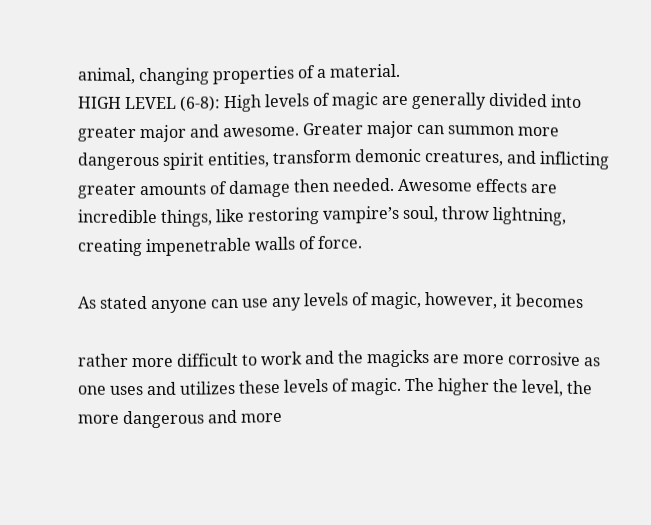animal, changing properties of a material.
HIGH LEVEL (6-8): High levels of magic are generally divided into
greater major and awesome. Greater major can summon more
dangerous spirit entities, transform demonic creatures, and inflicting
greater amounts of damage then needed. Awesome effects are
incredible things, like restoring vampire’s soul, throw lightning,
creating impenetrable walls of force.

As stated anyone can use any levels of magic, however, it becomes

rather more difficult to work and the magicks are more corrosive as
one uses and utilizes these levels of magic. The higher the level, the
more dangerous and more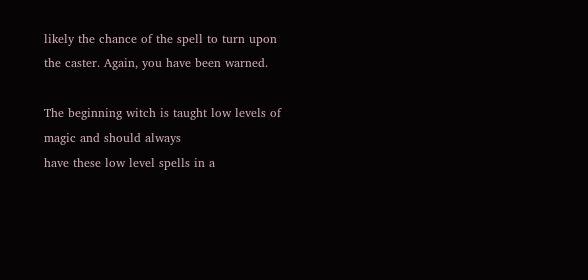likely the chance of the spell to turn upon
the caster. Again, you have been warned.

The beginning witch is taught low levels of magic and should always
have these low level spells in a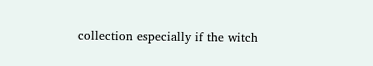collection especially if the witch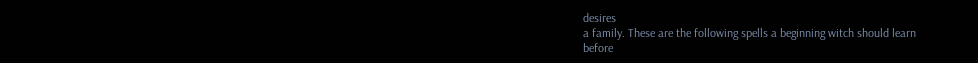desires
a family. These are the following spells a beginning witch should learn
before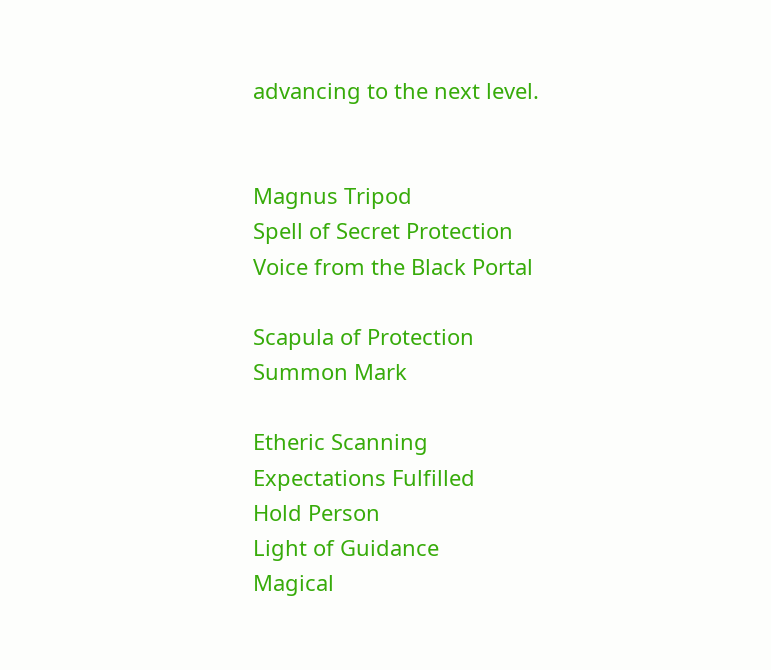advancing to the next level.


Magnus Tripod
Spell of Secret Protection
Voice from the Black Portal

Scapula of Protection
Summon Mark

Etheric Scanning
Expectations Fulfilled
Hold Person
Light of Guidance
Magical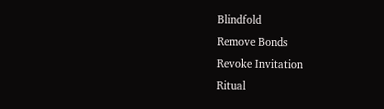Blindfold
Remove Bonds
Revoke Invitation
Ritual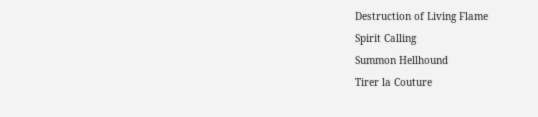Destruction of Living Flame
Spirit Calling
Summon Hellhound
Tirer la Couture